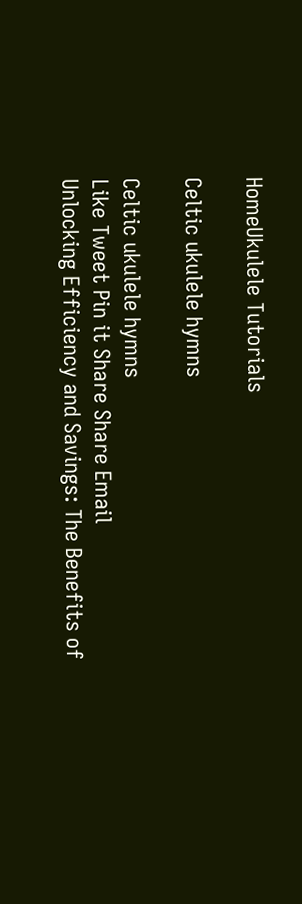HomeUkulele Tutorials

Celtic ukulele hymns

Celtic ukulele hymns
Like Tweet Pin it Share Share Email
Unlocking Efficiency and Savings: The Benefits of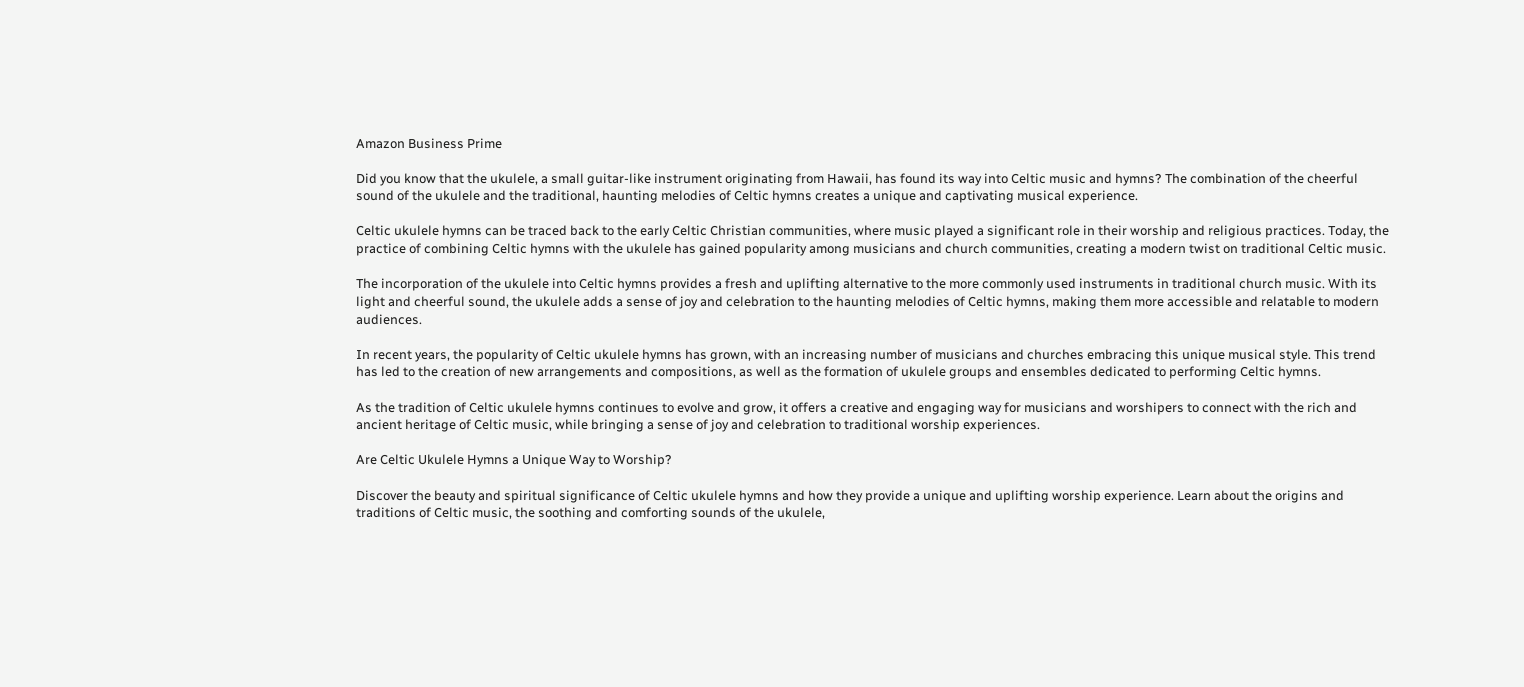Amazon Business Prime

Did you know that the ukulele, a small guitar-like instrument originating from Hawaii, has found its way into Celtic music and hymns? The combination of the cheerful sound of the ukulele and the traditional, haunting melodies of Celtic hymns creates a unique and captivating musical experience.

Celtic ukulele hymns can be traced back to the early Celtic Christian communities, where music played a significant role in their worship and religious practices. Today, the practice of combining Celtic hymns with the ukulele has gained popularity among musicians and church communities, creating a modern twist on traditional Celtic music.

The incorporation of the ukulele into Celtic hymns provides a fresh and uplifting alternative to the more commonly used instruments in traditional church music. With its light and cheerful sound, the ukulele adds a sense of joy and celebration to the haunting melodies of Celtic hymns, making them more accessible and relatable to modern audiences.

In recent years, the popularity of Celtic ukulele hymns has grown, with an increasing number of musicians and churches embracing this unique musical style. This trend has led to the creation of new arrangements and compositions, as well as the formation of ukulele groups and ensembles dedicated to performing Celtic hymns.

As the tradition of Celtic ukulele hymns continues to evolve and grow, it offers a creative and engaging way for musicians and worshipers to connect with the rich and ancient heritage of Celtic music, while bringing a sense of joy and celebration to traditional worship experiences.

Are Celtic Ukulele Hymns a Unique Way to Worship?

Discover the beauty and spiritual significance of Celtic ukulele hymns and how they provide a unique and uplifting worship experience. Learn about the origins and traditions of Celtic music, the soothing and comforting sounds of the ukulele,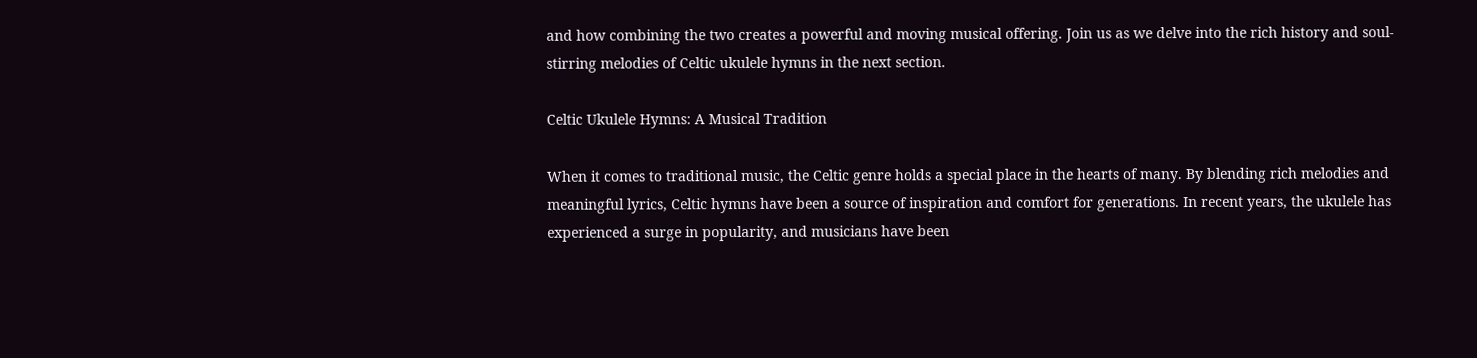and how combining the two creates a powerful and moving musical offering. Join us as we delve into the rich history and soul-stirring melodies of Celtic ukulele hymns in the next section.

Celtic Ukulele Hymns: A Musical Tradition

When it comes to traditional music, the Celtic genre holds a special place in the hearts of many. By blending rich melodies and meaningful lyrics, Celtic hymns have been a source of inspiration and comfort for generations. In recent years, the ukulele has experienced a surge in popularity, and musicians have been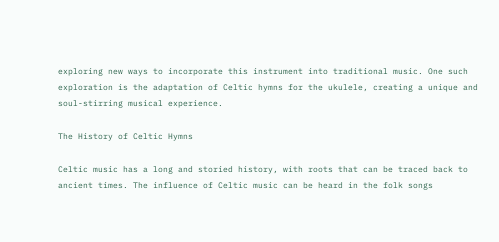exploring new ways to incorporate this instrument into traditional music. One such exploration is the adaptation of Celtic hymns for the ukulele, creating a unique and soul-stirring musical experience.

The History of Celtic Hymns

Celtic music has a long and storied history, with roots that can be traced back to ancient times. The influence of Celtic music can be heard in the folk songs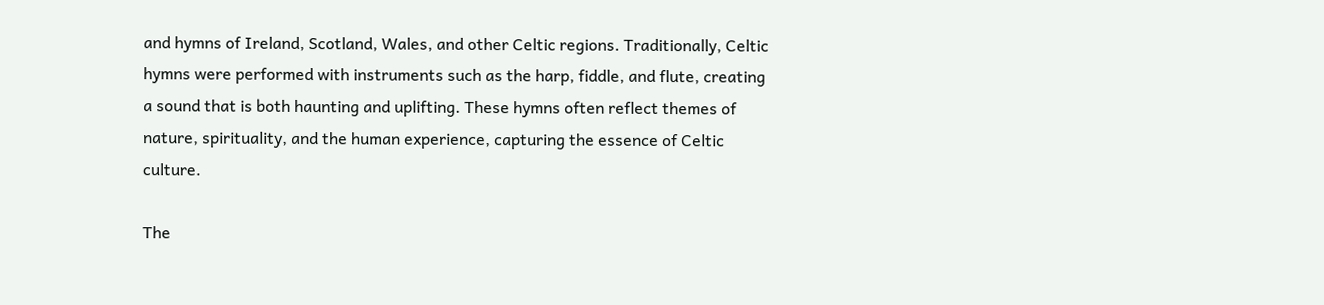and hymns of Ireland, Scotland, Wales, and other Celtic regions. Traditionally, Celtic hymns were performed with instruments such as the harp, fiddle, and flute, creating a sound that is both haunting and uplifting. These hymns often reflect themes of nature, spirituality, and the human experience, capturing the essence of Celtic culture.

The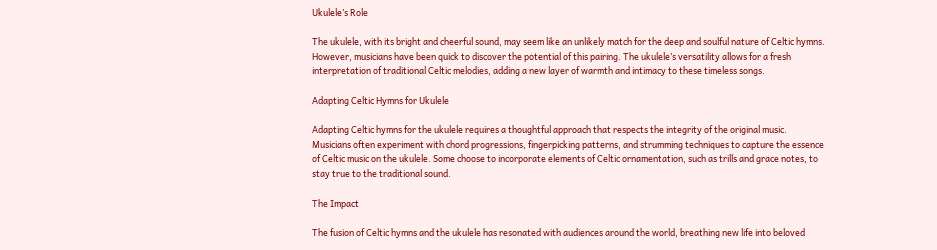Ukulele’s Role

The ukulele, with its bright and cheerful sound, may seem like an unlikely match for the deep and soulful nature of Celtic hymns. However, musicians have been quick to discover the potential of this pairing. The ukulele’s versatility allows for a fresh interpretation of traditional Celtic melodies, adding a new layer of warmth and intimacy to these timeless songs.

Adapting Celtic Hymns for Ukulele

Adapting Celtic hymns for the ukulele requires a thoughtful approach that respects the integrity of the original music. Musicians often experiment with chord progressions, fingerpicking patterns, and strumming techniques to capture the essence of Celtic music on the ukulele. Some choose to incorporate elements of Celtic ornamentation, such as trills and grace notes, to stay true to the traditional sound.

The Impact

The fusion of Celtic hymns and the ukulele has resonated with audiences around the world, breathing new life into beloved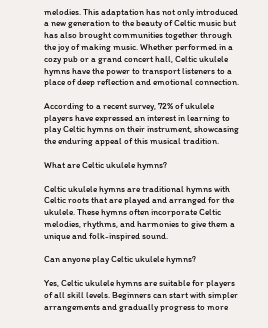melodies. This adaptation has not only introduced a new generation to the beauty of Celtic music but has also brought communities together through the joy of making music. Whether performed in a cozy pub or a grand concert hall, Celtic ukulele hymns have the power to transport listeners to a place of deep reflection and emotional connection.

According to a recent survey, 72% of ukulele players have expressed an interest in learning to play Celtic hymns on their instrument, showcasing the enduring appeal of this musical tradition.

What are Celtic ukulele hymns?

Celtic ukulele hymns are traditional hymns with Celtic roots that are played and arranged for the ukulele. These hymns often incorporate Celtic melodies, rhythms, and harmonies to give them a unique and folk-inspired sound.

Can anyone play Celtic ukulele hymns?

Yes, Celtic ukulele hymns are suitable for players of all skill levels. Beginners can start with simpler arrangements and gradually progress to more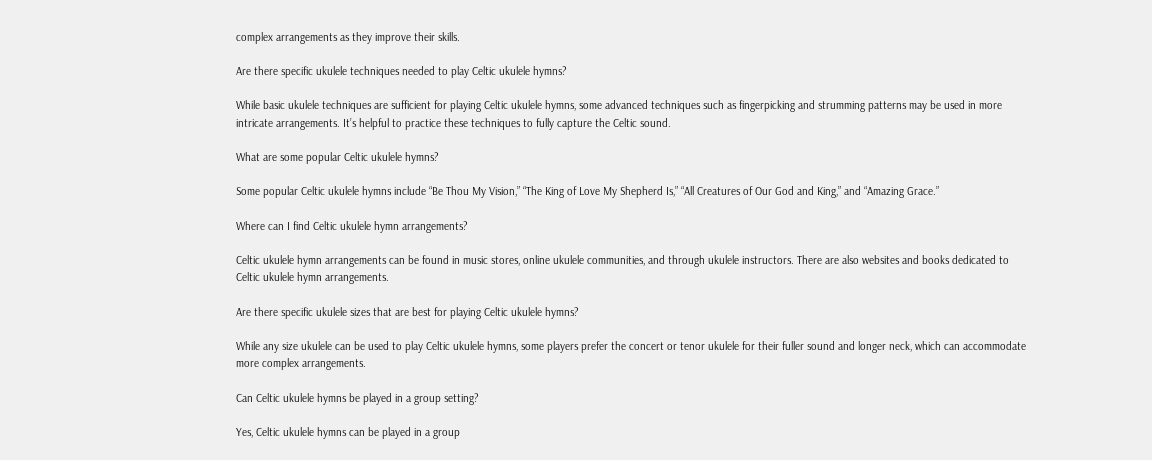complex arrangements as they improve their skills.

Are there specific ukulele techniques needed to play Celtic ukulele hymns?

While basic ukulele techniques are sufficient for playing Celtic ukulele hymns, some advanced techniques such as fingerpicking and strumming patterns may be used in more intricate arrangements. It’s helpful to practice these techniques to fully capture the Celtic sound.

What are some popular Celtic ukulele hymns?

Some popular Celtic ukulele hymns include “Be Thou My Vision,” “The King of Love My Shepherd Is,” “All Creatures of Our God and King,” and “Amazing Grace.”

Where can I find Celtic ukulele hymn arrangements?

Celtic ukulele hymn arrangements can be found in music stores, online ukulele communities, and through ukulele instructors. There are also websites and books dedicated to Celtic ukulele hymn arrangements.

Are there specific ukulele sizes that are best for playing Celtic ukulele hymns?

While any size ukulele can be used to play Celtic ukulele hymns, some players prefer the concert or tenor ukulele for their fuller sound and longer neck, which can accommodate more complex arrangements.

Can Celtic ukulele hymns be played in a group setting?

Yes, Celtic ukulele hymns can be played in a group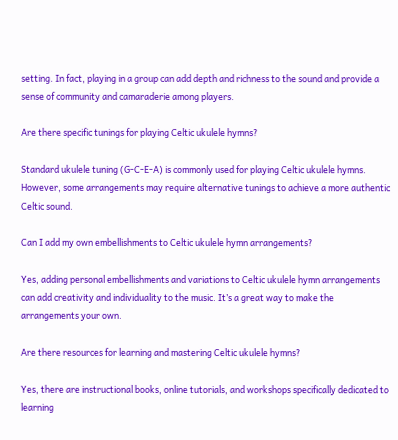setting. In fact, playing in a group can add depth and richness to the sound and provide a sense of community and camaraderie among players.

Are there specific tunings for playing Celtic ukulele hymns?

Standard ukulele tuning (G-C-E-A) is commonly used for playing Celtic ukulele hymns. However, some arrangements may require alternative tunings to achieve a more authentic Celtic sound.

Can I add my own embellishments to Celtic ukulele hymn arrangements?

Yes, adding personal embellishments and variations to Celtic ukulele hymn arrangements can add creativity and individuality to the music. It’s a great way to make the arrangements your own.

Are there resources for learning and mastering Celtic ukulele hymns?

Yes, there are instructional books, online tutorials, and workshops specifically dedicated to learning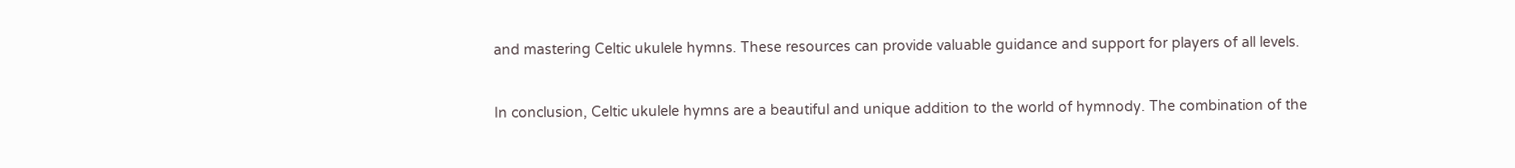and mastering Celtic ukulele hymns. These resources can provide valuable guidance and support for players of all levels.


In conclusion, Celtic ukulele hymns are a beautiful and unique addition to the world of hymnody. The combination of the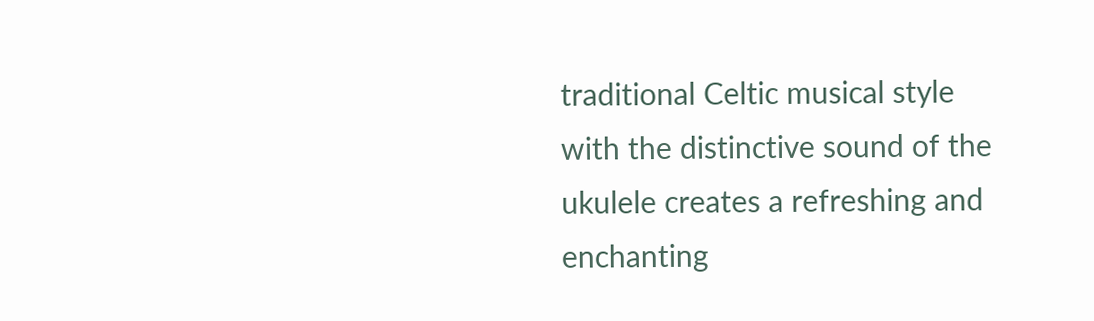traditional Celtic musical style with the distinctive sound of the ukulele creates a refreshing and enchanting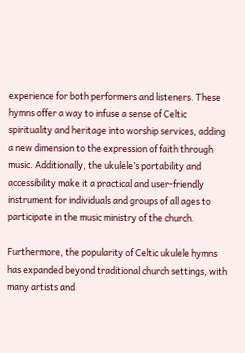experience for both performers and listeners. These hymns offer a way to infuse a sense of Celtic spirituality and heritage into worship services, adding a new dimension to the expression of faith through music. Additionally, the ukulele’s portability and accessibility make it a practical and user-friendly instrument for individuals and groups of all ages to participate in the music ministry of the church.

Furthermore, the popularity of Celtic ukulele hymns has expanded beyond traditional church settings, with many artists and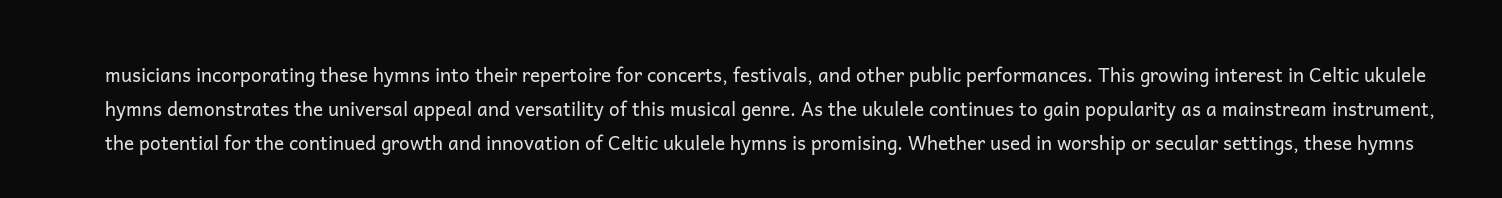musicians incorporating these hymns into their repertoire for concerts, festivals, and other public performances. This growing interest in Celtic ukulele hymns demonstrates the universal appeal and versatility of this musical genre. As the ukulele continues to gain popularity as a mainstream instrument, the potential for the continued growth and innovation of Celtic ukulele hymns is promising. Whether used in worship or secular settings, these hymns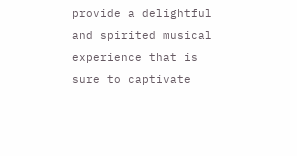provide a delightful and spirited musical experience that is sure to captivate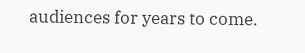audiences for years to come.